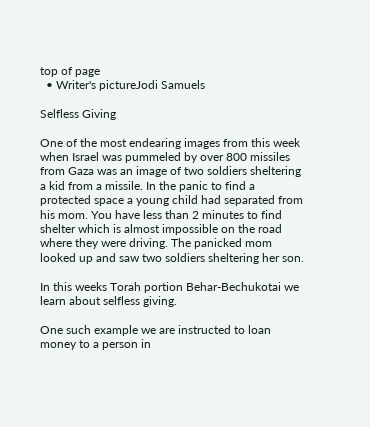top of page
  • Writer's pictureJodi Samuels

Selfless Giving

One of the most endearing images from this week when Israel was pummeled by over 800 missiles from Gaza was an image of two soldiers sheltering a kid from a missile. In the panic to find a protected space a young child had separated from his mom. You have less than 2 minutes to find shelter which is almost impossible on the road where they were driving. The panicked mom looked up and saw two soldiers sheltering her son.

In this weeks Torah portion Behar-Bechukotai we learn about selfless giving.

One such example we are instructed to loan money to a person in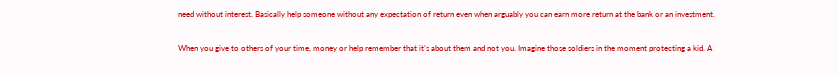need without interest. Basically help someone without any expectation of return even when arguably you can earn more return at the bank or an investment.

When you give to others of your time, money or help remember that it’s about them and not you. Imagine those soldiers in the moment protecting a kid. A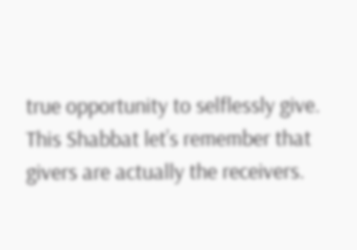true opportunity to selflessly give. This Shabbat let’s remember that givers are actually the receivers.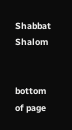Shabbat Shalom


bottom of page